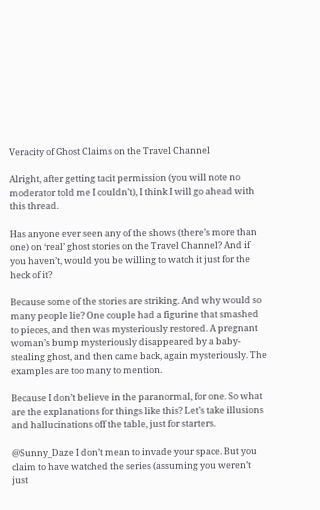Veracity of Ghost Claims on the Travel Channel

Alright, after getting tacit permission (you will note no moderator told me I couldn’t), I think I will go ahead with this thread.

Has anyone ever seen any of the shows (there’s more than one) on ‘real’ ghost stories on the Travel Channel? And if you haven’t, would you be willing to watch it just for the heck of it?

Because some of the stories are striking. And why would so many people lie? One couple had a figurine that smashed to pieces, and then was mysteriously restored. A pregnant woman’s bump mysteriously disappeared by a baby-stealing ghost, and then came back, again mysteriously. The examples are too many to mention.

Because I don’t believe in the paranormal, for one. So what are the explanations for things like this? Let’s take illusions and hallucinations off the table, just for starters.

@Sunny_Daze I don’t mean to invade your space. But you claim to have watched the series (assuming you weren’t just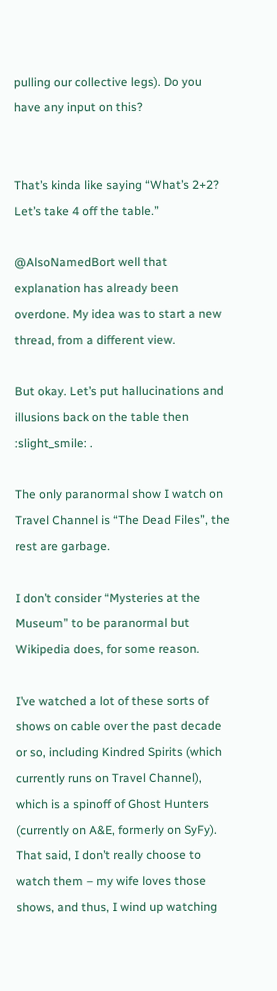pulling our collective legs). Do you have any input on this?


That’s kinda like saying “What’s 2+2? Let’s take 4 off the table.”

@AlsoNamedBort well that explanation has already been overdone. My idea was to start a new thread, from a different view.

But okay. Let’s put hallucinations and illusions back on the table then :slight_smile: .

The only paranormal show I watch on Travel Channel is “The Dead Files”, the rest are garbage.

I don’t consider “Mysteries at the Museum” to be paranormal but Wikipedia does, for some reason.

I’ve watched a lot of these sorts of shows on cable over the past decade or so, including Kindred Spirits (which currently runs on Travel Channel), which is a spinoff of Ghost Hunters (currently on A&E, formerly on SyFy). That said, I don’t really choose to watch them – my wife loves those shows, and thus, I wind up watching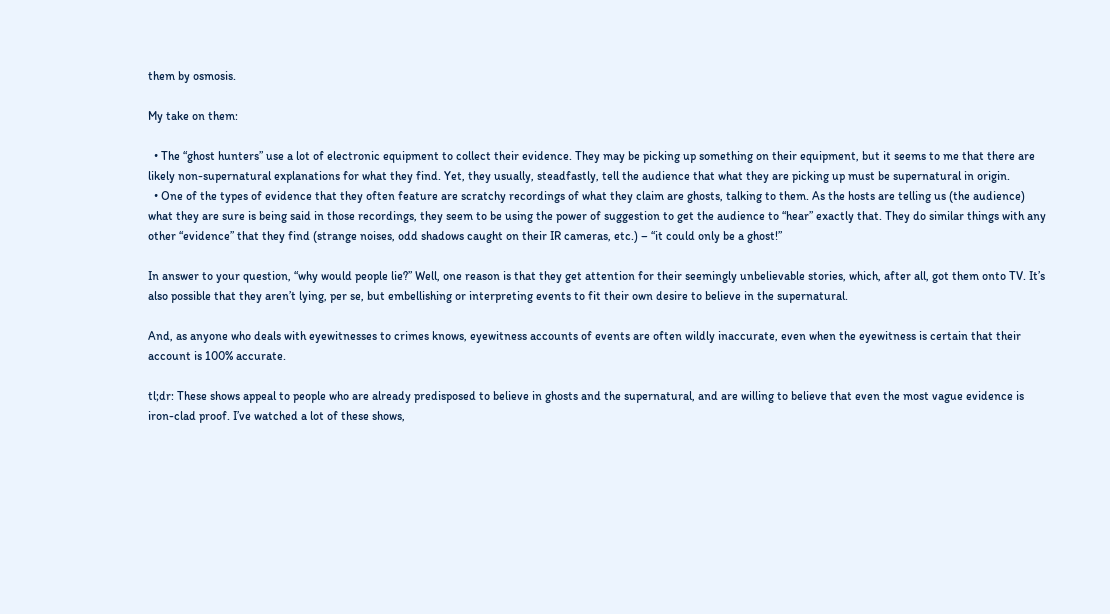them by osmosis.

My take on them:

  • The “ghost hunters” use a lot of electronic equipment to collect their evidence. They may be picking up something on their equipment, but it seems to me that there are likely non-supernatural explanations for what they find. Yet, they usually, steadfastly, tell the audience that what they are picking up must be supernatural in origin.
  • One of the types of evidence that they often feature are scratchy recordings of what they claim are ghosts, talking to them. As the hosts are telling us (the audience) what they are sure is being said in those recordings, they seem to be using the power of suggestion to get the audience to “hear” exactly that. They do similar things with any other “evidence” that they find (strange noises, odd shadows caught on their IR cameras, etc.) – “it could only be a ghost!”

In answer to your question, “why would people lie?” Well, one reason is that they get attention for their seemingly unbelievable stories, which, after all, got them onto TV. It’s also possible that they aren’t lying, per se, but embellishing or interpreting events to fit their own desire to believe in the supernatural.

And, as anyone who deals with eyewitnesses to crimes knows, eyewitness accounts of events are often wildly inaccurate, even when the eyewitness is certain that their account is 100% accurate.

tl;dr: These shows appeal to people who are already predisposed to believe in ghosts and the supernatural, and are willing to believe that even the most vague evidence is iron-clad proof. I’ve watched a lot of these shows,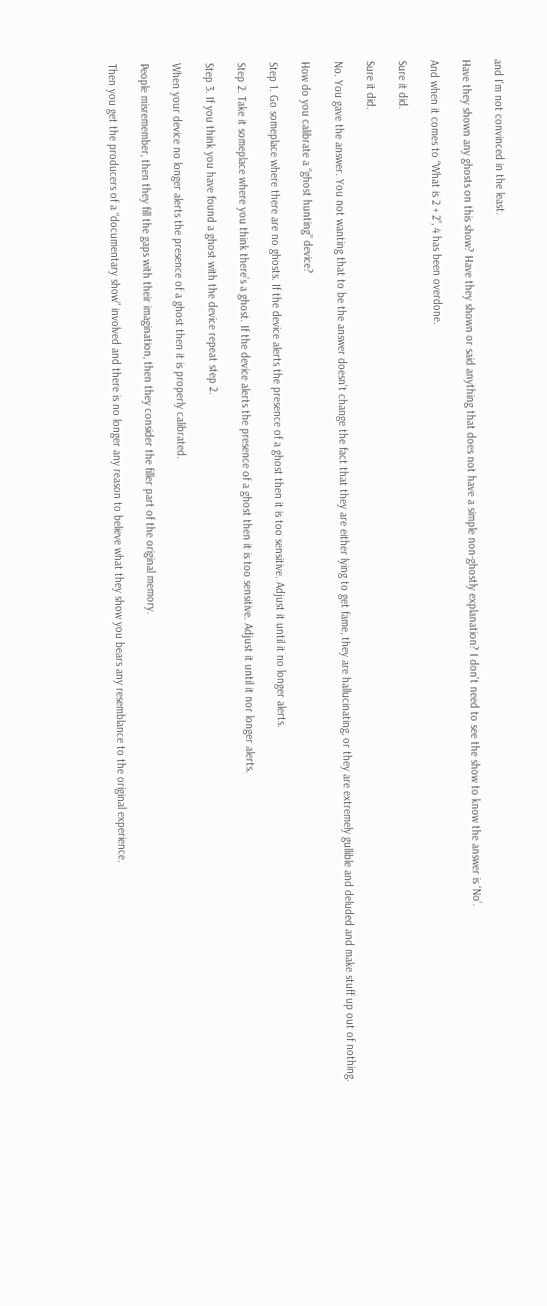and I’m not convinced in the least.

Have they shown any ghosts on this show? Have they shown or said anything that does not have a simple non-ghostly explanation? I don’t need to see the show to know the answer is ‘No’.

And when it comes to “What is 2 + 2”, 4 has been overdone.

Sure it did.

Sure it did.

No. You gave the answer. You not wanting that to be the answer doesn’t change the fact that they are either lying to get fame, they are hallucinating, or they are extremely gullible and deluded and make stuff up out of nothing.

How do you calibrate a “ghost hunting” device?

Step 1. Go someplace where there are no ghosts. If the device alerts the presence of a ghost then it is too sensitive. Adjust it until it no longer alerts.

Step 2. Take it someplace where you think there’s a ghost. If the device alerts the presence of a ghost then it is too sensitive. Adjust it until it nor longer alerts.

Step 3. If you think you have found a ghost with the device repeat step 2.

When your device no longer alerts the presence of a ghost then it is properly calibrated.

People misremember, then they fill the gaps with their imagination, then they consider the filler part of the original memory.

Then you get the producers of a “documentary show” involved and there is no longer any reason to believe what they show you bears any resemblance to the original experience.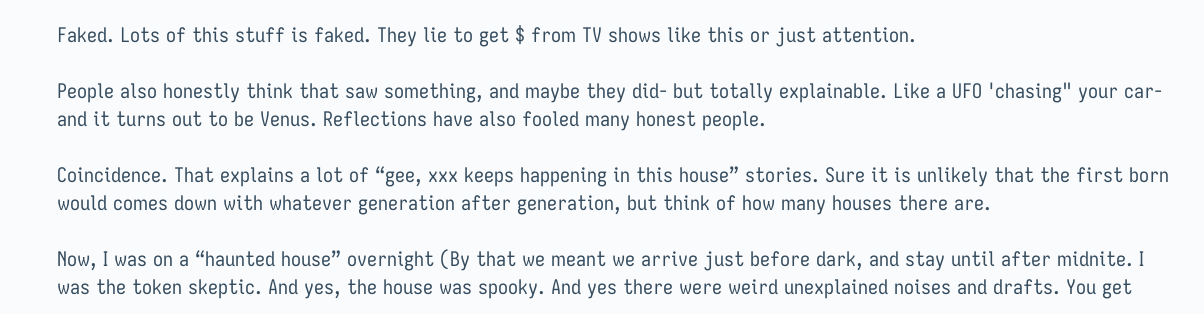Faked. Lots of this stuff is faked. They lie to get $ from TV shows like this or just attention.

People also honestly think that saw something, and maybe they did- but totally explainable. Like a UFO 'chasing" your car- and it turns out to be Venus. Reflections have also fooled many honest people.

Coincidence. That explains a lot of “gee, xxx keeps happening in this house” stories. Sure it is unlikely that the first born would comes down with whatever generation after generation, but think of how many houses there are.

Now, I was on a “haunted house” overnight (By that we meant we arrive just before dark, and stay until after midnite. I was the token skeptic. And yes, the house was spooky. And yes there were weird unexplained noises and drafts. You get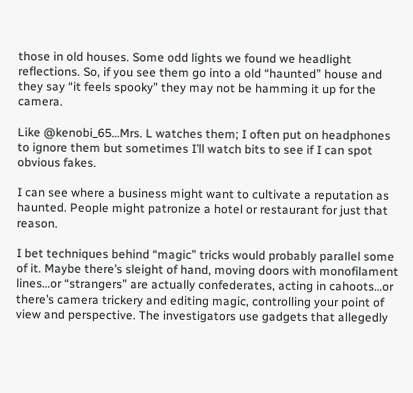those in old houses. Some odd lights we found we headlight reflections. So, if you see them go into a old “haunted” house and they say “it feels spooky” they may not be hamming it up for the camera.

Like @kenobi_65…Mrs. L watches them; I often put on headphones to ignore them but sometimes I’ll watch bits to see if I can spot obvious fakes.

I can see where a business might want to cultivate a reputation as haunted. People might patronize a hotel or restaurant for just that reason.

I bet techniques behind “magic” tricks would probably parallel some of it. Maybe there’s sleight of hand, moving doors with monofilament lines…or “strangers” are actually confederates, acting in cahoots…or there’s camera trickery and editing magic, controlling your point of view and perspective. The investigators use gadgets that allegedly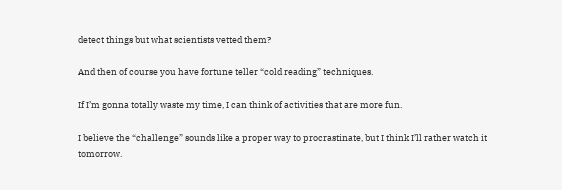detect things but what scientists vetted them?

And then of course you have fortune teller “cold reading” techniques.

If I’m gonna totally waste my time, I can think of activities that are more fun.

I believe the “challenge” sounds like a proper way to procrastinate, but I think I’ll rather watch it tomorrow.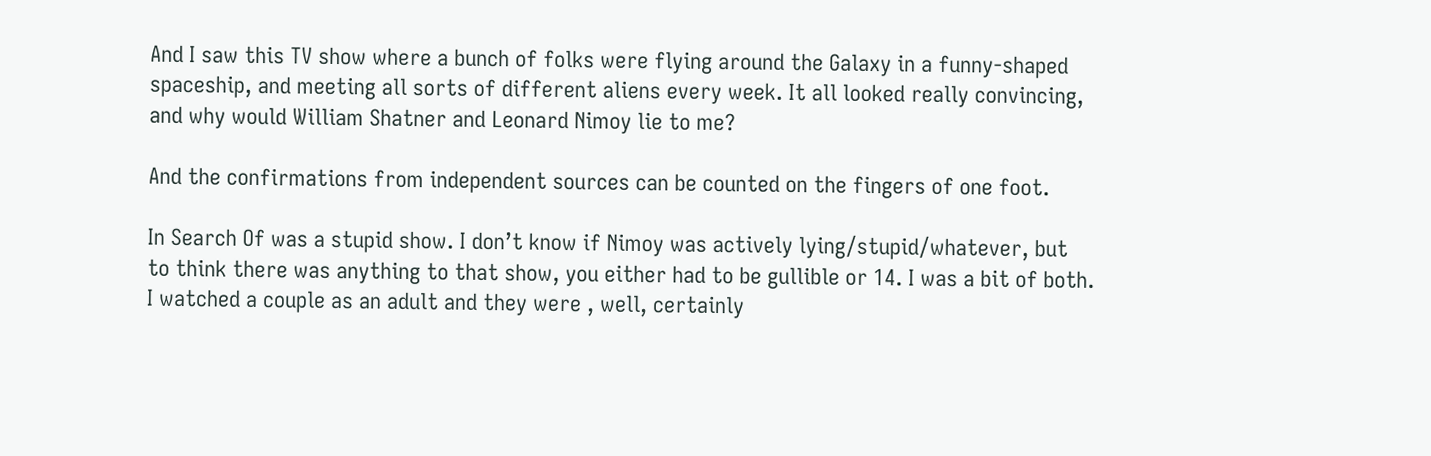And I saw this TV show where a bunch of folks were flying around the Galaxy in a funny-shaped spaceship, and meeting all sorts of different aliens every week. It all looked really convincing, and why would William Shatner and Leonard Nimoy lie to me?

And the confirmations from independent sources can be counted on the fingers of one foot.

In Search Of was a stupid show. I don’t know if Nimoy was actively lying/stupid/whatever, but to think there was anything to that show, you either had to be gullible or 14. I was a bit of both. I watched a couple as an adult and they were , well, certainly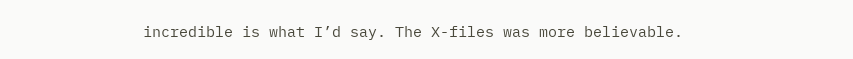incredible is what I’d say. The X-files was more believable.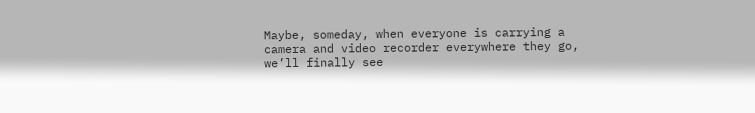Maybe, someday, when everyone is carrying a camera and video recorder everywhere they go, we’ll finally see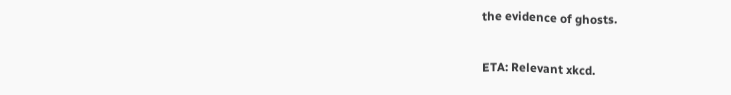the evidence of ghosts.

ETA: Relevant xkcd.